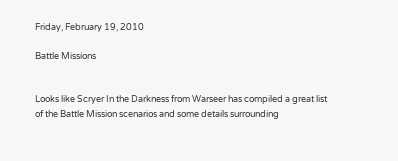Friday, February 19, 2010

Battle Missions


Looks like Scryer In the Darkness from Warseer has compiled a great list of the Battle Mission scenarios and some details surrounding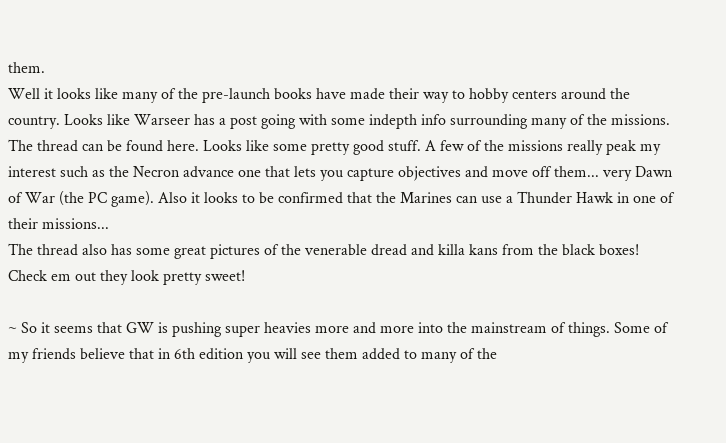them.
Well it looks like many of the pre-launch books have made their way to hobby centers around the country. Looks like Warseer has a post going with some indepth info surrounding many of the missions. The thread can be found here. Looks like some pretty good stuff. A few of the missions really peak my interest such as the Necron advance one that lets you capture objectives and move off them... very Dawn of War (the PC game). Also it looks to be confirmed that the Marines can use a Thunder Hawk in one of their missions...
The thread also has some great pictures of the venerable dread and killa kans from the black boxes! Check em out they look pretty sweet!

~ So it seems that GW is pushing super heavies more and more into the mainstream of things. Some of my friends believe that in 6th edition you will see them added to many of the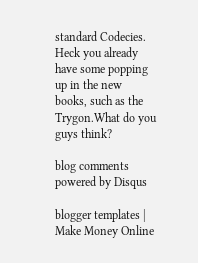standard Codecies. Heck you already have some popping up in the new books, such as the Trygon.What do you guys think?

blog comments powered by Disqus

blogger templates | Make Money Online